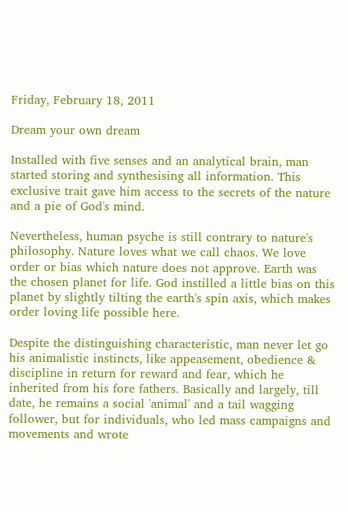Friday, February 18, 2011

Dream your own dream

Installed with five senses and an analytical brain, man started storing and synthesising all information. This exclusive trait gave him access to the secrets of the nature and a pie of God's mind.

Nevertheless, human psyche is still contrary to nature's philosophy. Nature loves what we call chaos. We love order or bias which nature does not approve. Earth was the chosen planet for life. God instilled a little bias on this planet by slightly tilting the earth's spin axis, which makes order loving life possible here.

Despite the distinguishing characteristic, man never let go his animalistic instincts, like appeasement, obedience & discipline in return for reward and fear, which he inherited from his fore fathers. Basically and largely, till date, he remains a social 'animal' and a tail wagging follower, but for individuals, who led mass campaigns and movements and wrote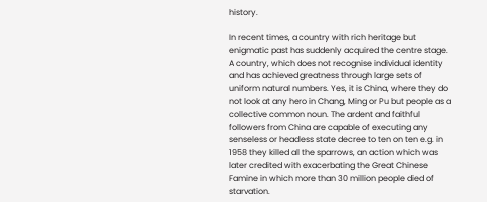history.

In recent times, a country with rich heritage but enigmatic past has suddenly acquired the centre stage. A country, which does not recognise individual identity and has achieved greatness through large sets of uniform natural numbers. Yes, it is China, where they do not look at any hero in Chang, Ming or Pu but people as a collective common noun. The ardent and faithful followers from China are capable of executing any senseless or headless state decree to ten on ten e.g. in 1958 they killed all the sparrows, an action which was later credited with exacerbating the Great Chinese Famine in which more than 30 million people died of starvation.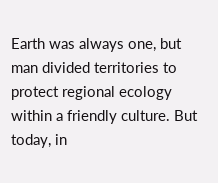Earth was always one, but man divided territories to protect regional ecology within a friendly culture. But today, in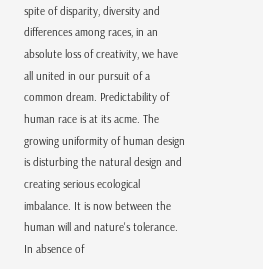spite of disparity, diversity and differences among races, in an absolute loss of creativity, we have all united in our pursuit of a common dream. Predictability of human race is at its acme. The growing uniformity of human design is disturbing the natural design and creating serious ecological imbalance. It is now between the human will and nature's tolerance. In absence of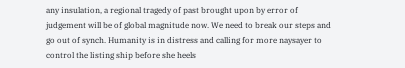any insulation, a regional tragedy of past brought upon by error of judgement will be of global magnitude now. We need to break our steps and go out of synch. Humanity is in distress and calling for more naysayer to control the listing ship before she heels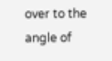over to the angle of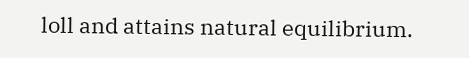loll and attains natural equilibrium.